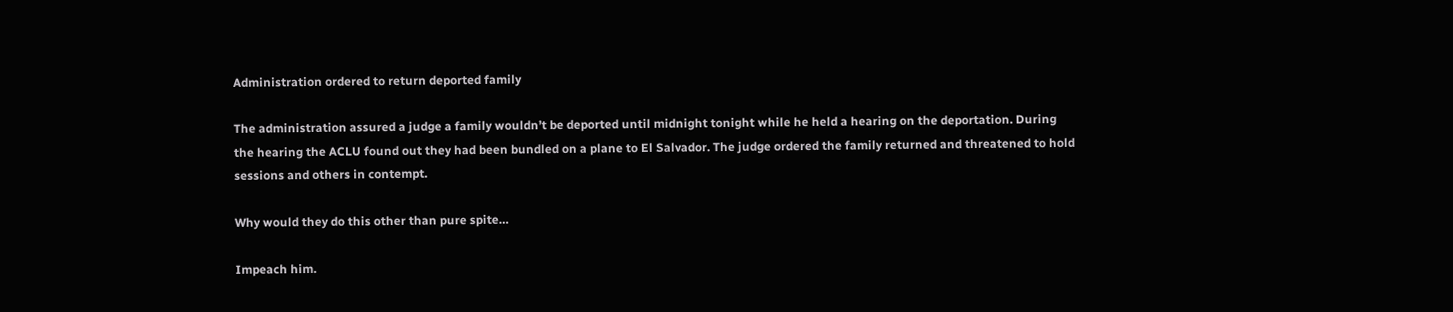Administration ordered to return deported family

The administration assured a judge a family wouldn’t be deported until midnight tonight while he held a hearing on the deportation. During the hearing the ACLU found out they had been bundled on a plane to El Salvador. The judge ordered the family returned and threatened to hold sessions and others in contempt.

Why would they do this other than pure spite…

Impeach him.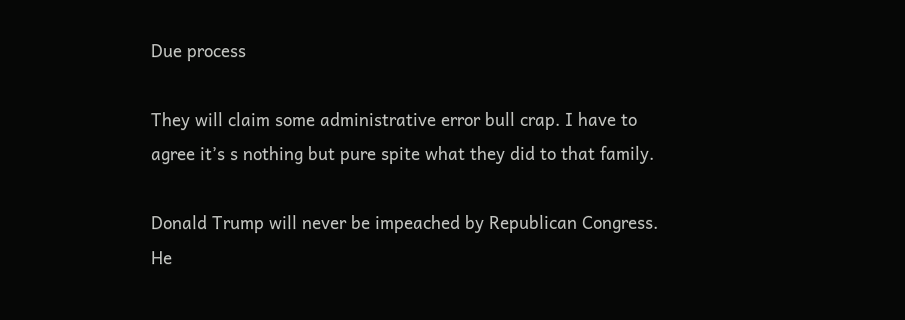Due process

They will claim some administrative error bull crap. I have to agree it’s s nothing but pure spite what they did to that family.

Donald Trump will never be impeached by Republican Congress. He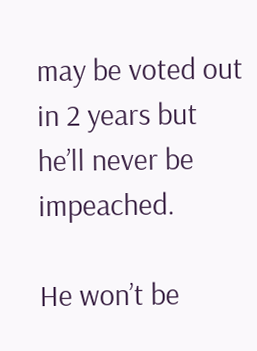may be voted out in 2 years but he’ll never be impeached.

He won’t be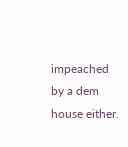impeached by a dem house either.